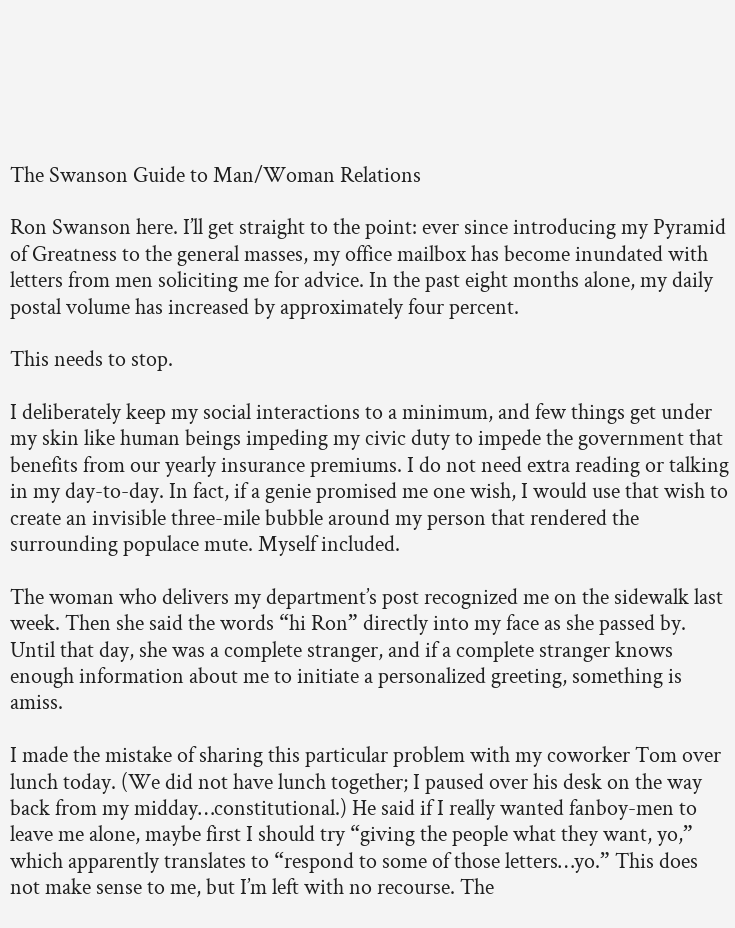The Swanson Guide to Man/Woman Relations

Ron Swanson here. I’ll get straight to the point: ever since introducing my Pyramid of Greatness to the general masses, my office mailbox has become inundated with letters from men soliciting me for advice. In the past eight months alone, my daily postal volume has increased by approximately four percent.

This needs to stop.

I deliberately keep my social interactions to a minimum, and few things get under my skin like human beings impeding my civic duty to impede the government that benefits from our yearly insurance premiums. I do not need extra reading or talking in my day-to-day. In fact, if a genie promised me one wish, I would use that wish to create an invisible three-mile bubble around my person that rendered the surrounding populace mute. Myself included.

The woman who delivers my department’s post recognized me on the sidewalk last week. Then she said the words “hi Ron” directly into my face as she passed by. Until that day, she was a complete stranger, and if a complete stranger knows enough information about me to initiate a personalized greeting, something is amiss.

I made the mistake of sharing this particular problem with my coworker Tom over lunch today. (We did not have lunch together; I paused over his desk on the way back from my midday…constitutional.) He said if I really wanted fanboy-men to leave me alone, maybe first I should try “giving the people what they want, yo,” which apparently translates to “respond to some of those letters…yo.” This does not make sense to me, but I’m left with no recourse. The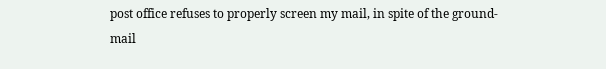post office refuses to properly screen my mail, in spite of the ground-mail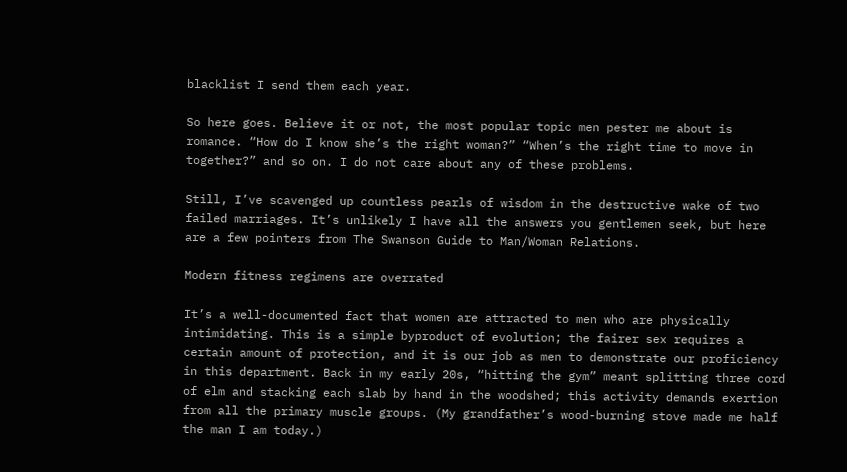blacklist I send them each year.

So here goes. Believe it or not, the most popular topic men pester me about is romance. “How do I know she’s the right woman?” “When’s the right time to move in together?” and so on. I do not care about any of these problems.

Still, I’ve scavenged up countless pearls of wisdom in the destructive wake of two failed marriages. It’s unlikely I have all the answers you gentlemen seek, but here are a few pointers from The Swanson Guide to Man/Woman Relations.

Modern fitness regimens are overrated

It’s a well-documented fact that women are attracted to men who are physically intimidating. This is a simple byproduct of evolution; the fairer sex requires a certain amount of protection, and it is our job as men to demonstrate our proficiency in this department. Back in my early 20s, “hitting the gym” meant splitting three cord of elm and stacking each slab by hand in the woodshed; this activity demands exertion from all the primary muscle groups. (My grandfather’s wood-burning stove made me half the man I am today.)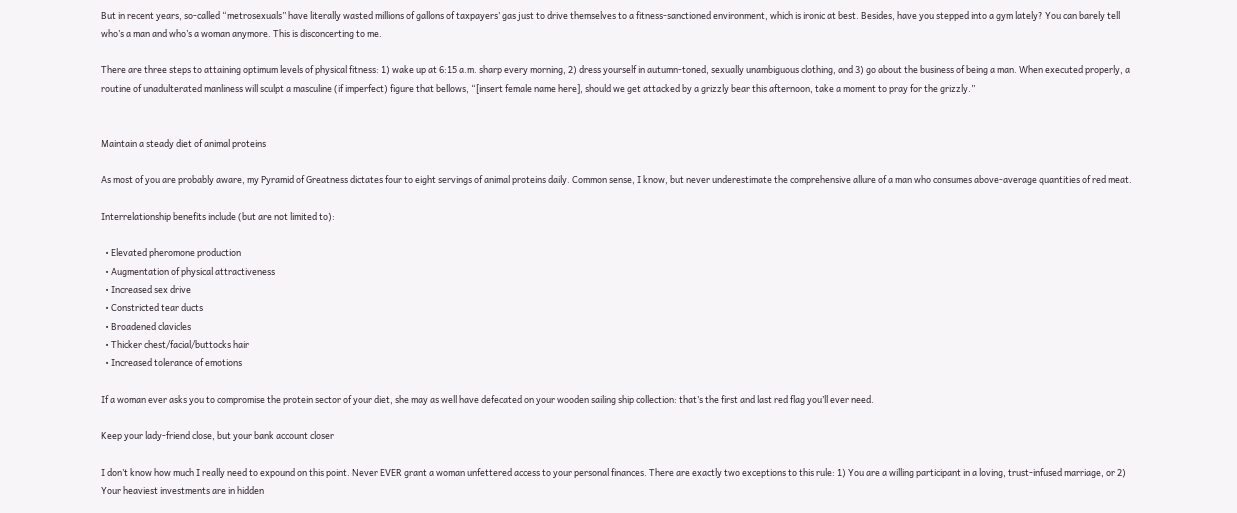But in recent years, so-called “metrosexuals” have literally wasted millions of gallons of taxpayers’ gas just to drive themselves to a fitness-sanctioned environment, which is ironic at best. Besides, have you stepped into a gym lately? You can barely tell who’s a man and who’s a woman anymore. This is disconcerting to me.

There are three steps to attaining optimum levels of physical fitness: 1) wake up at 6:15 a.m. sharp every morning, 2) dress yourself in autumn-toned, sexually unambiguous clothing, and 3) go about the business of being a man. When executed properly, a routine of unadulterated manliness will sculpt a masculine (if imperfect) figure that bellows, “[insert female name here], should we get attacked by a grizzly bear this afternoon, take a moment to pray for the grizzly.”


Maintain a steady diet of animal proteins

As most of you are probably aware, my Pyramid of Greatness dictates four to eight servings of animal proteins daily. Common sense, I know, but never underestimate the comprehensive allure of a man who consumes above-average quantities of red meat.

Interrelationship benefits include (but are not limited to):

  • Elevated pheromone production
  • Augmentation of physical attractiveness
  • Increased sex drive
  • Constricted tear ducts
  • Broadened clavicles
  • Thicker chest/facial/buttocks hair
  • Increased tolerance of emotions

If a woman ever asks you to compromise the protein sector of your diet, she may as well have defecated on your wooden sailing ship collection: that’s the first and last red flag you’ll ever need.

Keep your lady-friend close, but your bank account closer

I don’t know how much I really need to expound on this point. Never EVER grant a woman unfettered access to your personal finances. There are exactly two exceptions to this rule: 1) You are a willing participant in a loving, trust-infused marriage, or 2) Your heaviest investments are in hidden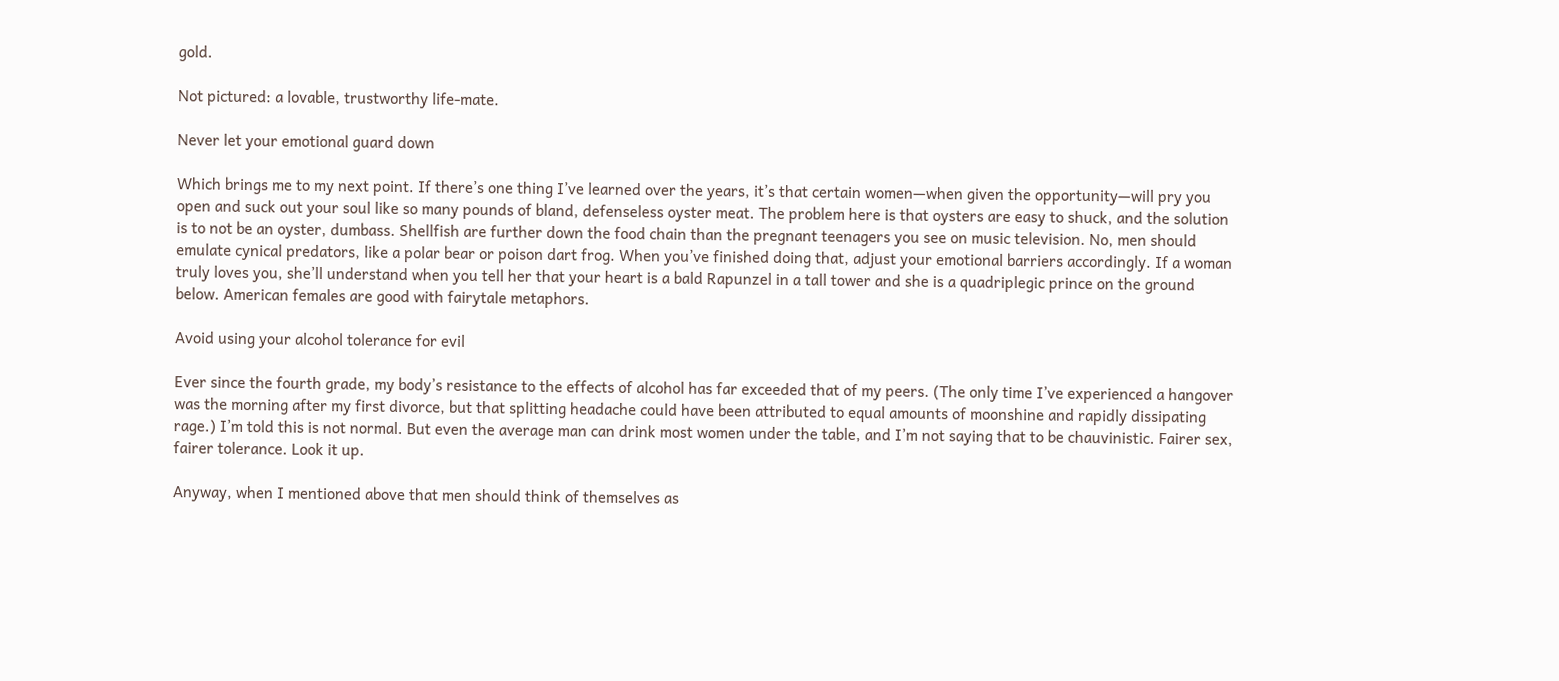gold.

Not pictured: a lovable, trustworthy life-mate.

Never let your emotional guard down

Which brings me to my next point. If there’s one thing I’ve learned over the years, it’s that certain women—when given the opportunity—will pry you open and suck out your soul like so many pounds of bland, defenseless oyster meat. The problem here is that oysters are easy to shuck, and the solution is to not be an oyster, dumbass. Shellfish are further down the food chain than the pregnant teenagers you see on music television. No, men should emulate cynical predators, like a polar bear or poison dart frog. When you’ve finished doing that, adjust your emotional barriers accordingly. If a woman truly loves you, she’ll understand when you tell her that your heart is a bald Rapunzel in a tall tower and she is a quadriplegic prince on the ground below. American females are good with fairytale metaphors.

Avoid using your alcohol tolerance for evil

Ever since the fourth grade, my body’s resistance to the effects of alcohol has far exceeded that of my peers. (The only time I’ve experienced a hangover was the morning after my first divorce, but that splitting headache could have been attributed to equal amounts of moonshine and rapidly dissipating rage.) I’m told this is not normal. But even the average man can drink most women under the table, and I’m not saying that to be chauvinistic. Fairer sex, fairer tolerance. Look it up.

Anyway, when I mentioned above that men should think of themselves as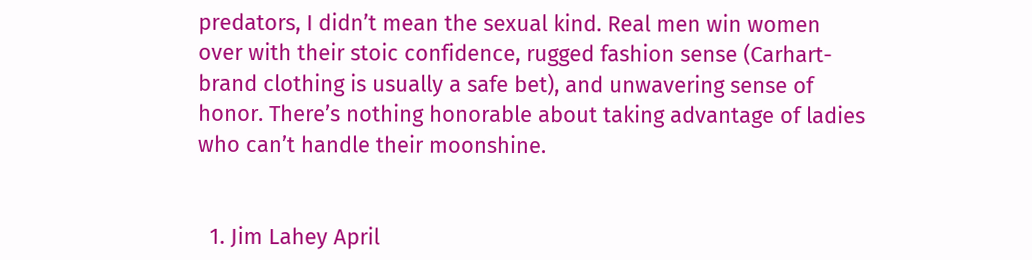predators, I didn’t mean the sexual kind. Real men win women over with their stoic confidence, rugged fashion sense (Carhart-brand clothing is usually a safe bet), and unwavering sense of honor. There’s nothing honorable about taking advantage of ladies who can’t handle their moonshine.


  1. Jim Lahey April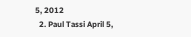5, 2012
  2. Paul Tassi April 5,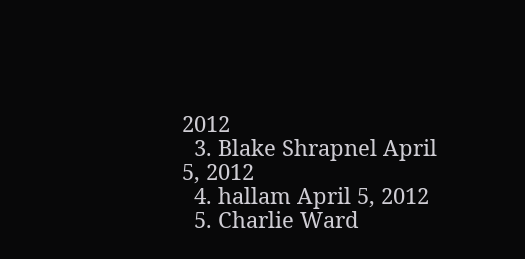2012
  3. Blake Shrapnel April 5, 2012
  4. hallam April 5, 2012
  5. Charlie Ward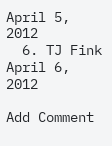April 5, 2012
  6. TJ Fink April 6, 2012

Add Comment